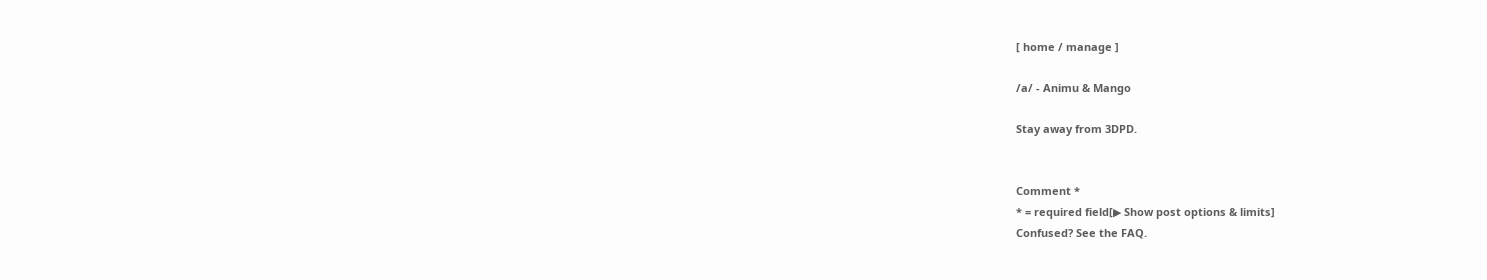[ home / manage ]

/a/ - Animu & Mango

Stay away from 3DPD.


Comment *
* = required field[▶ Show post options & limits]
Confused? See the FAQ.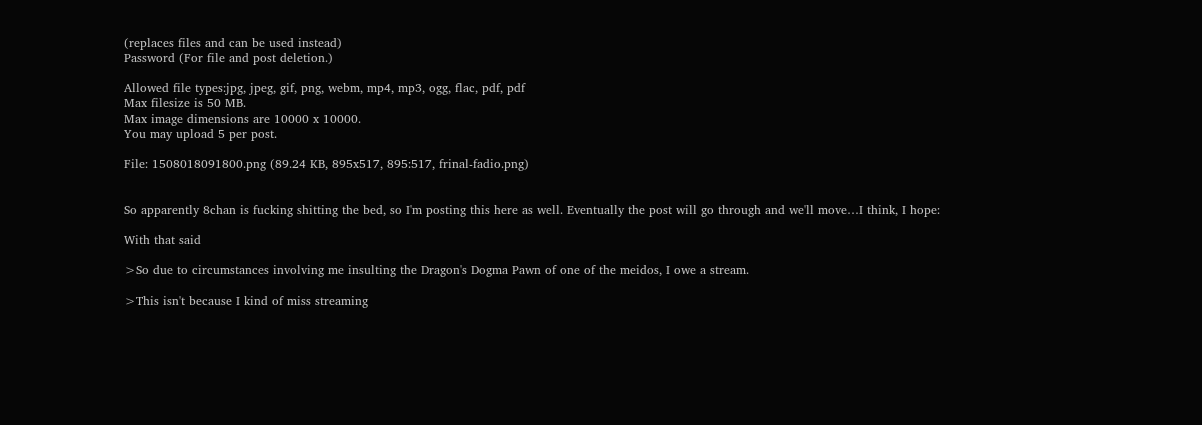(replaces files and can be used instead)
Password (For file and post deletion.)

Allowed file types:jpg, jpeg, gif, png, webm, mp4, mp3, ogg, flac, pdf, pdf
Max filesize is 50 MB.
Max image dimensions are 10000 x 10000.
You may upload 5 per post.

File: 1508018091800.png (89.24 KB, 895x517, 895:517, frinal-fadio.png)


So apparently 8chan is fucking shitting the bed, so I'm posting this here as well. Eventually the post will go through and we'll move…I think, I hope:

With that said

>So due to circumstances involving me insulting the Dragon's Dogma Pawn of one of the meidos, I owe a stream.

>This isn't because I kind of miss streaming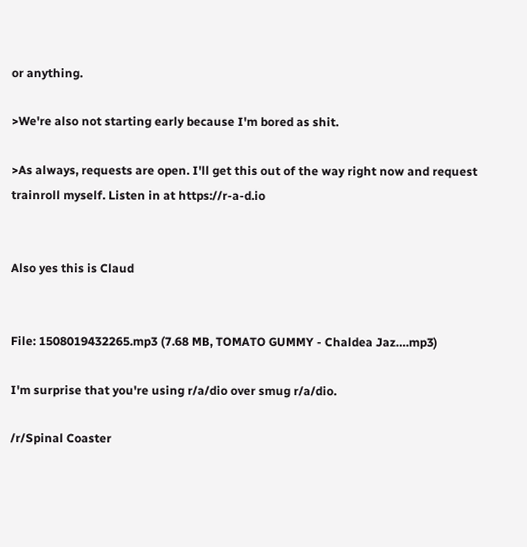or anything.

>We're also not starting early because I'm bored as shit.

>As always, requests are open. I'll get this out of the way right now and request trainroll myself. Listen in at https://r-a-d.io


Also yes this is Claud


File: 1508019432265.mp3 (7.68 MB, TOMATO GUMMY - Chaldea Jaz….mp3)

I'm surprise that you're using r/a/dio over smug r/a/dio.

/r/Spinal Coaster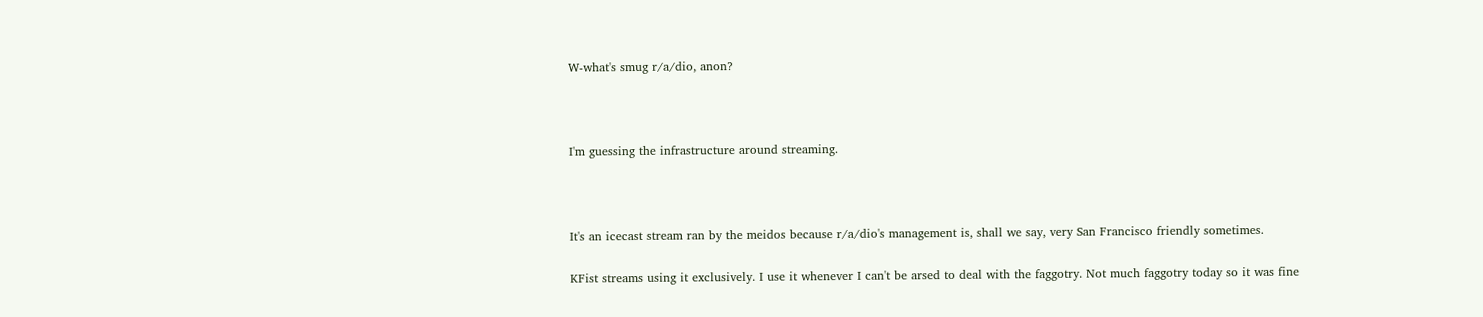W-what's smug r/a/dio, anon?



I'm guessing the infrastructure around streaming.



It's an icecast stream ran by the meidos because r/a/dio's management is, shall we say, very San Francisco friendly sometimes.

KFist streams using it exclusively. I use it whenever I can't be arsed to deal with the faggotry. Not much faggotry today so it was fine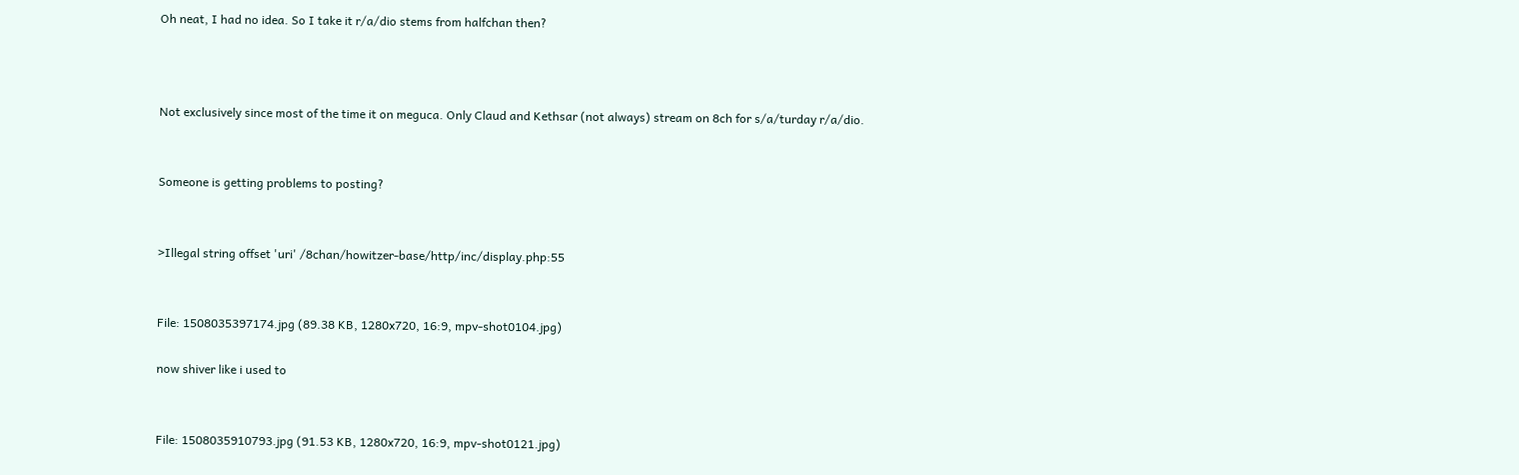Oh neat, I had no idea. So I take it r/a/dio stems from halfchan then?



Not exclusively since most of the time it on meguca. Only Claud and Kethsar (not always) stream on 8ch for s/a/turday r/a/dio.


Someone is getting problems to posting?


>Illegal string offset 'uri' /8chan/howitzer-base/http/inc/display.php:55


File: 1508035397174.jpg (89.38 KB, 1280x720, 16:9, mpv-shot0104.jpg)

now shiver like i used to


File: 1508035910793.jpg (91.53 KB, 1280x720, 16:9, mpv-shot0121.jpg)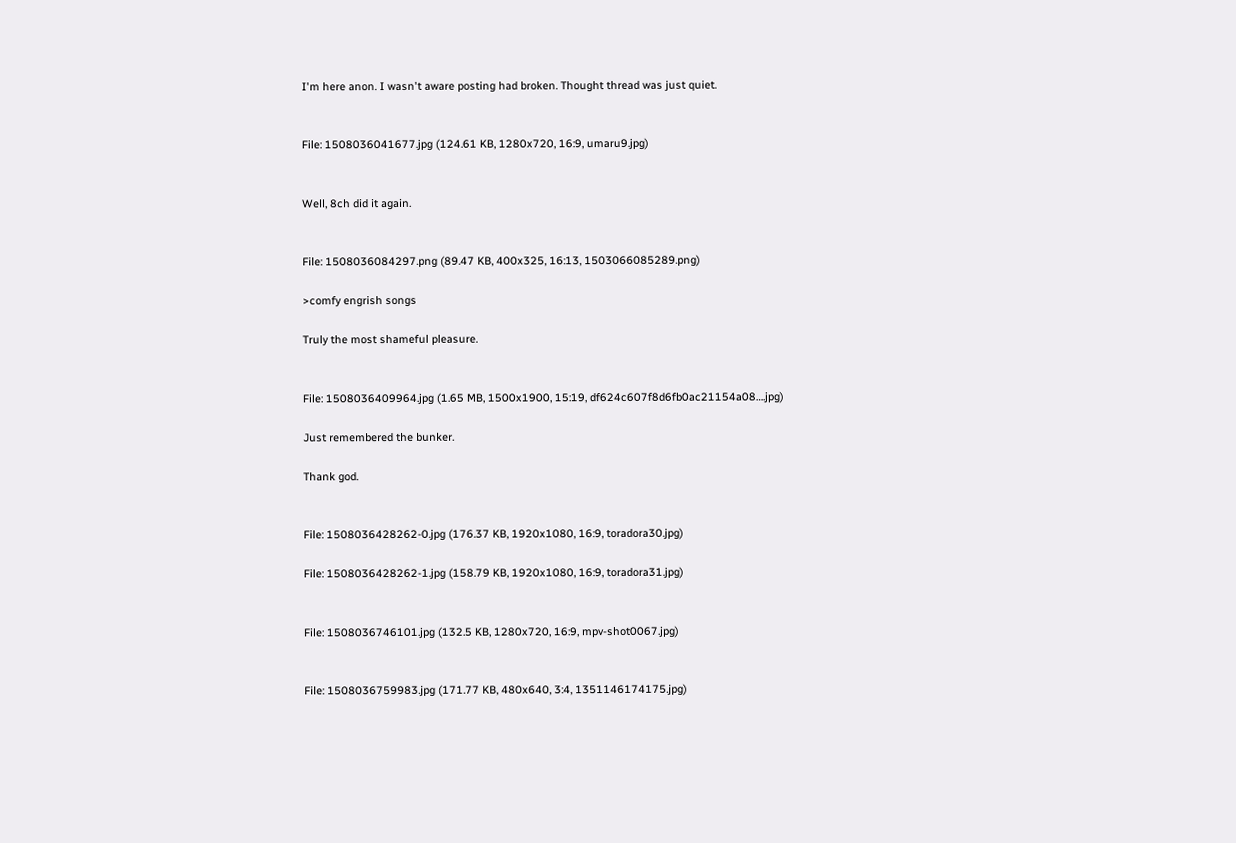I'm here anon. I wasn't aware posting had broken. Thought thread was just quiet.


File: 1508036041677.jpg (124.61 KB, 1280x720, 16:9, umaru9.jpg)


Well, 8ch did it again.


File: 1508036084297.png (89.47 KB, 400x325, 16:13, 1503066085289.png)

>comfy engrish songs

Truly the most shameful pleasure.


File: 1508036409964.jpg (1.65 MB, 1500x1900, 15:19, df624c607f8d6fb0ac21154a08….jpg)

Just remembered the bunker.

Thank god.


File: 1508036428262-0.jpg (176.37 KB, 1920x1080, 16:9, toradora30.jpg)

File: 1508036428262-1.jpg (158.79 KB, 1920x1080, 16:9, toradora31.jpg)


File: 1508036746101.jpg (132.5 KB, 1280x720, 16:9, mpv-shot0067.jpg)


File: 1508036759983.jpg (171.77 KB, 480x640, 3:4, 1351146174175.jpg)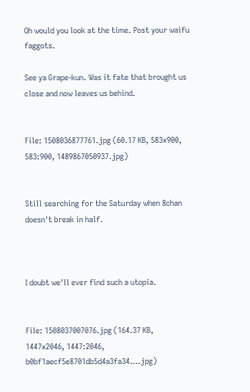Oh would you look at the time. Post your waifu faggots.

See ya Grape-kun. Was it fate that brought us close and now leaves us behind.


File: 1508036877761.jpg (60.17 KB, 583x900, 583:900, 1489867050937.jpg)


Still searching for the Saturday when 8chan doesn't break in half.



I doubt we'll ever find such a utopia.


File: 1508037007076.jpg (164.37 KB, 1447x2046, 1447:2046, b0bf1aecf5e8701db5d4a3fa34….jpg)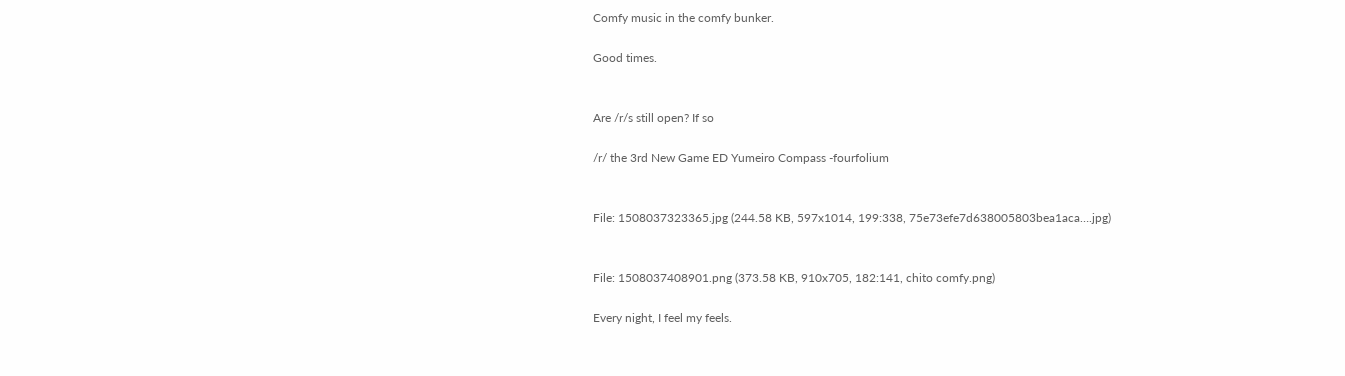Comfy music in the comfy bunker.

Good times.


Are /r/s still open? If so

/r/ the 3rd New Game ED Yumeiro Compass -fourfolium


File: 1508037323365.jpg (244.58 KB, 597x1014, 199:338, 75e73efe7d638005803bea1aca….jpg)


File: 1508037408901.png (373.58 KB, 910x705, 182:141, chito comfy.png)

Every night, I feel my feels.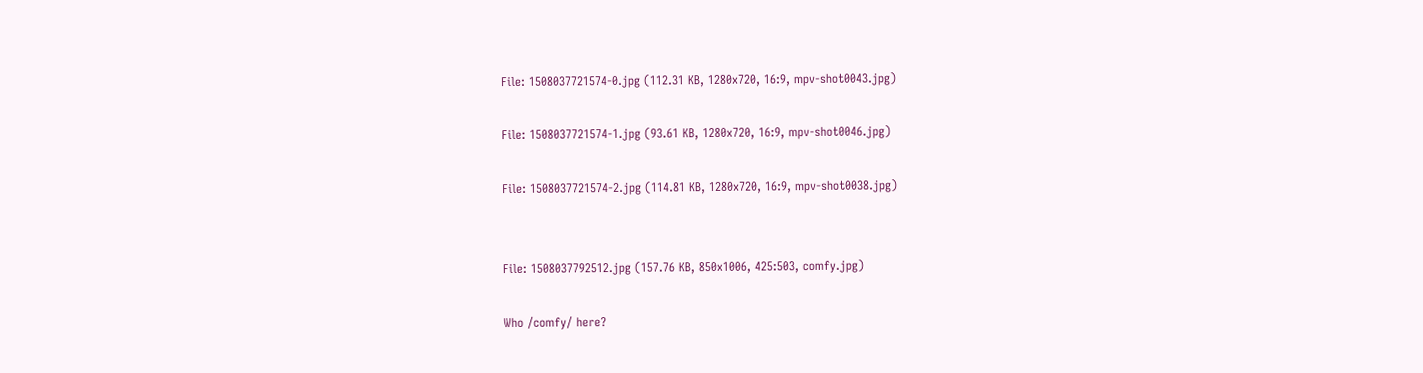File: 1508037721574-0.jpg (112.31 KB, 1280x720, 16:9, mpv-shot0043.jpg)

File: 1508037721574-1.jpg (93.61 KB, 1280x720, 16:9, mpv-shot0046.jpg)

File: 1508037721574-2.jpg (114.81 KB, 1280x720, 16:9, mpv-shot0038.jpg)


File: 1508037792512.jpg (157.76 KB, 850x1006, 425:503, comfy.jpg)

Who /comfy/ here?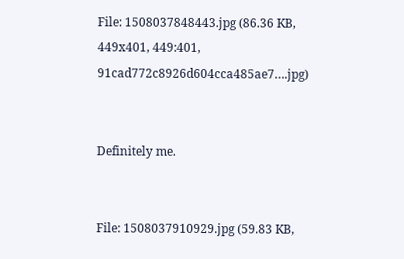File: 1508037848443.jpg (86.36 KB, 449x401, 449:401, 91cad772c8926d604cca485ae7….jpg)


Definitely me.


File: 1508037910929.jpg (59.83 KB,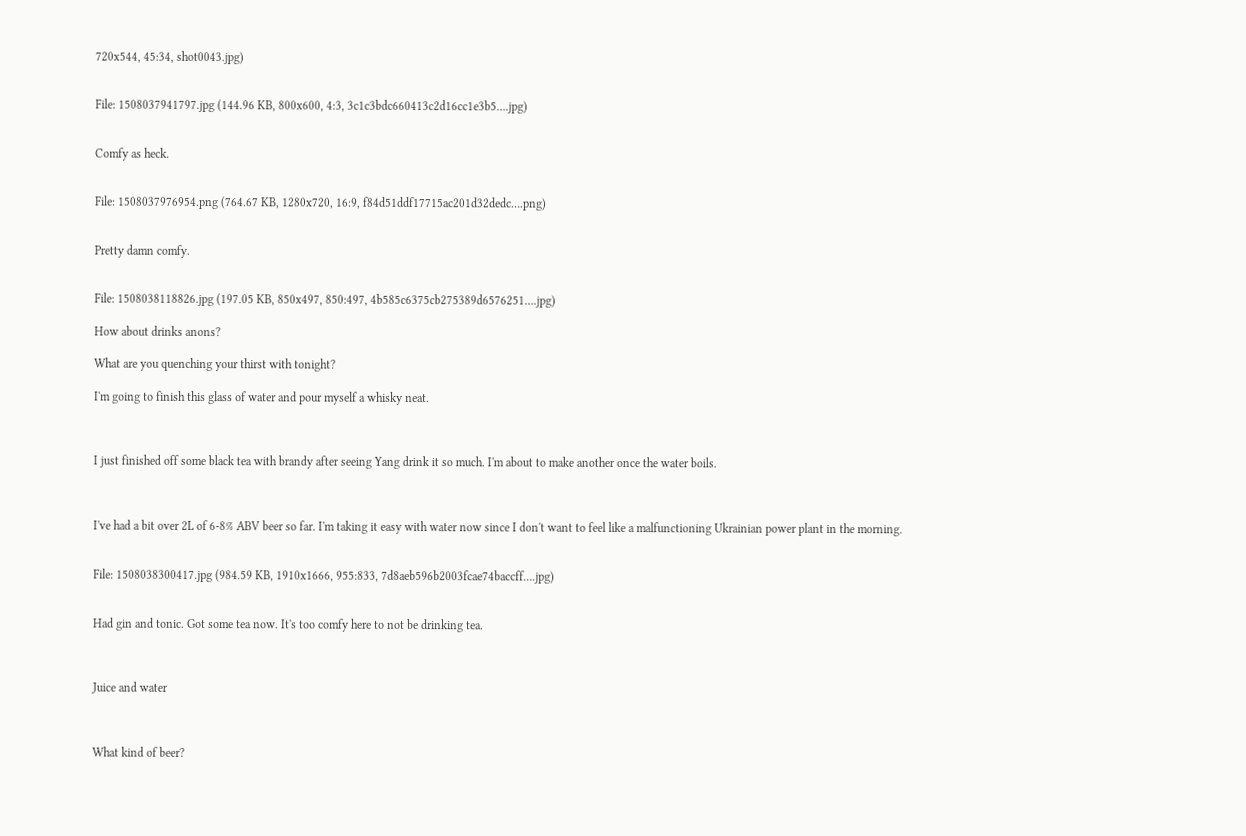720x544, 45:34, shot0043.jpg)


File: 1508037941797.jpg (144.96 KB, 800x600, 4:3, 3c1c3bdc660413c2d16cc1e3b5….jpg)


Comfy as heck.


File: 1508037976954.png (764.67 KB, 1280x720, 16:9, f84d51ddf17715ac201d32dedc….png)


Pretty damn comfy.


File: 1508038118826.jpg (197.05 KB, 850x497, 850:497, 4b585c6375cb275389d6576251….jpg)

How about drinks anons?

What are you quenching your thirst with tonight?

I'm going to finish this glass of water and pour myself a whisky neat.



I just finished off some black tea with brandy after seeing Yang drink it so much. I'm about to make another once the water boils.



I've had a bit over 2L of 6-8% ABV beer so far. I'm taking it easy with water now since I don't want to feel like a malfunctioning Ukrainian power plant in the morning.


File: 1508038300417.jpg (984.59 KB, 1910x1666, 955:833, 7d8aeb596b2003fcae74baccff….jpg)


Had gin and tonic. Got some tea now. It's too comfy here to not be drinking tea.



Juice and water



What kind of beer?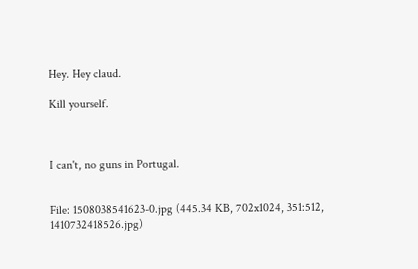Hey. Hey claud.

Kill yourself.



I can't, no guns in Portugal.


File: 1508038541623-0.jpg (445.34 KB, 702x1024, 351:512, 1410732418526.jpg)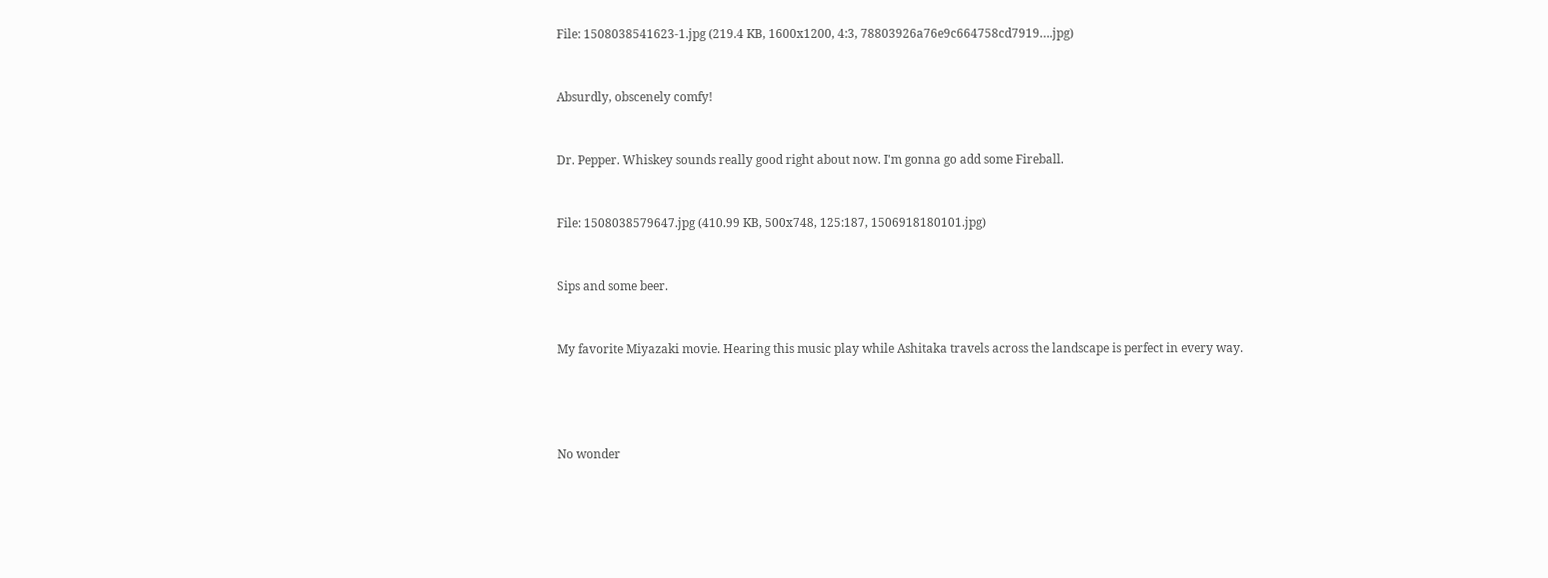File: 1508038541623-1.jpg (219.4 KB, 1600x1200, 4:3, 78803926a76e9c664758cd7919….jpg)


Absurdly, obscenely comfy!


Dr. Pepper. Whiskey sounds really good right about now. I'm gonna go add some Fireball.


File: 1508038579647.jpg (410.99 KB, 500x748, 125:187, 1506918180101.jpg)


Sips and some beer.


My favorite Miyazaki movie. Hearing this music play while Ashitaka travels across the landscape is perfect in every way.




No wonder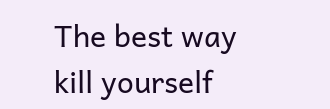The best way kill yourself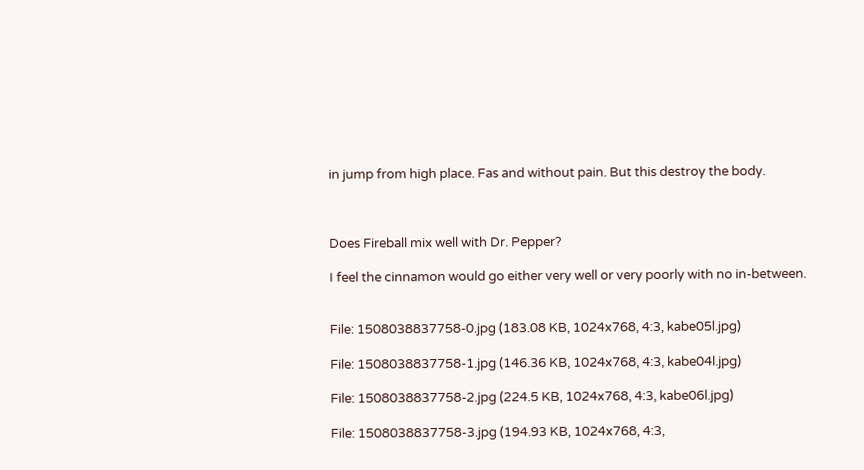in jump from high place. Fas and without pain. But this destroy the body.



Does Fireball mix well with Dr. Pepper?

I feel the cinnamon would go either very well or very poorly with no in-between.


File: 1508038837758-0.jpg (183.08 KB, 1024x768, 4:3, kabe05l.jpg)

File: 1508038837758-1.jpg (146.36 KB, 1024x768, 4:3, kabe04l.jpg)

File: 1508038837758-2.jpg (224.5 KB, 1024x768, 4:3, kabe06l.jpg)

File: 1508038837758-3.jpg (194.93 KB, 1024x768, 4:3,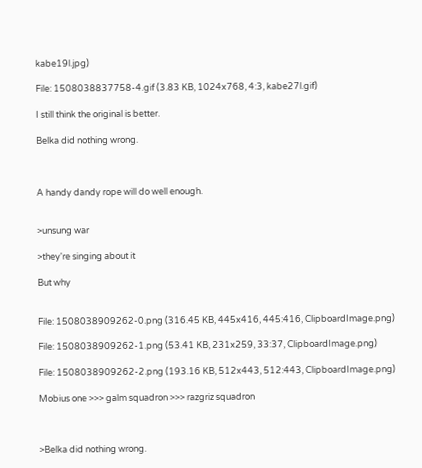kabe19l.jpg)

File: 1508038837758-4.gif (3.83 KB, 1024x768, 4:3, kabe27l.gif)

I still think the original is better.

Belka did nothing wrong.



A handy dandy rope will do well enough.


>unsung war

>they're singing about it

But why


File: 1508038909262-0.png (316.45 KB, 445x416, 445:416, ClipboardImage.png)

File: 1508038909262-1.png (53.41 KB, 231x259, 33:37, ClipboardImage.png)

File: 1508038909262-2.png (193.16 KB, 512x443, 512:443, ClipboardImage.png)

Mobius one >>> galm squadron >>> razgriz squadron



>Belka did nothing wrong.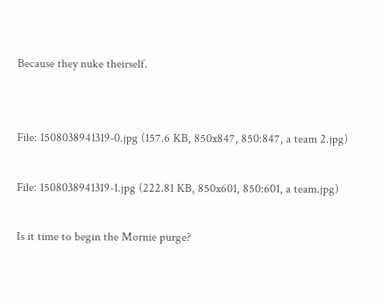Because they nuke theirself.


File: 1508038941319-0.jpg (157.6 KB, 850x847, 850:847, a team 2.jpg)

File: 1508038941319-1.jpg (222.81 KB, 850x601, 850:601, a team.jpg)

Is it time to begin the Mornie purge?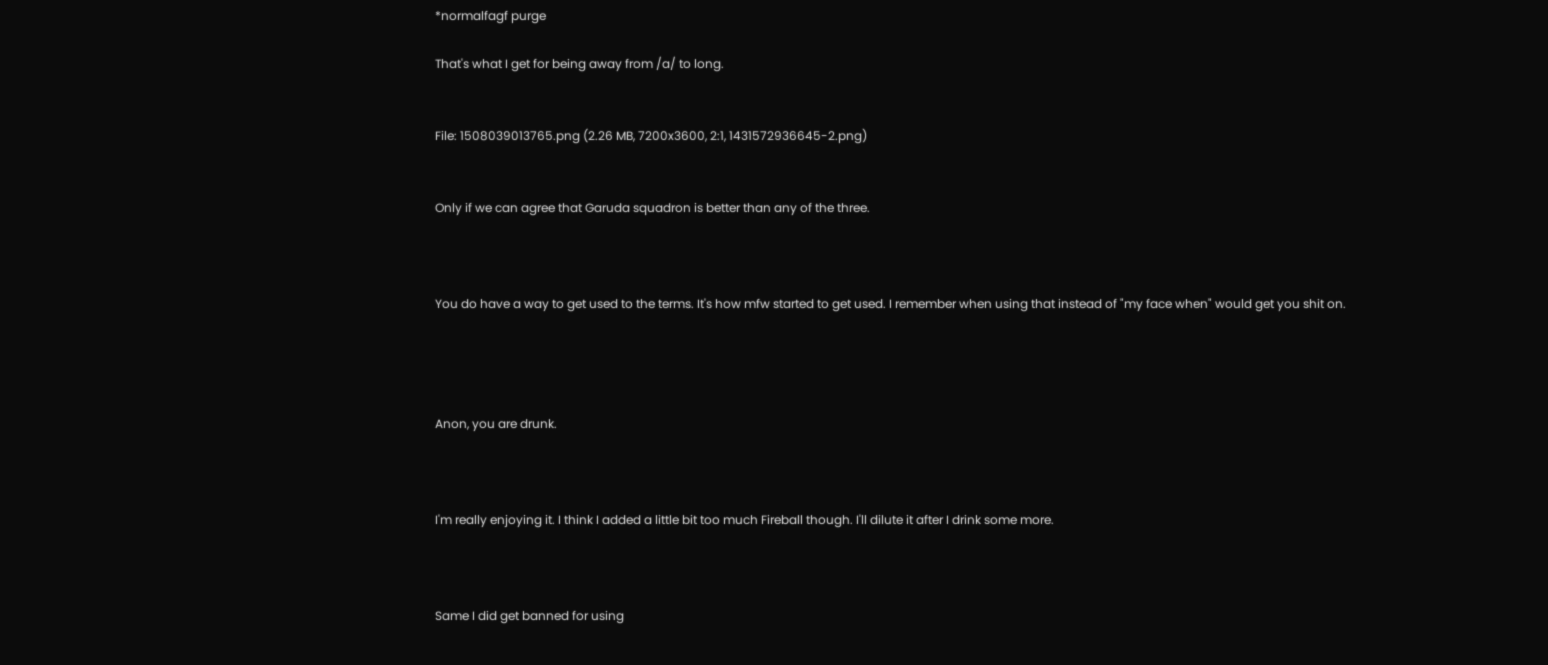*normalfagf purge

That's what I get for being away from /a/ to long.


File: 1508039013765.png (2.26 MB, 7200x3600, 2:1, 1431572936645-2.png)


Only if we can agree that Garuda squadron is better than any of the three.



You do have a way to get used to the terms. It's how mfw started to get used. I remember when using that instead of "my face when" would get you shit on.




Anon, you are drunk.



I'm really enjoying it. I think I added a little bit too much Fireball though. I'll dilute it after I drink some more.



Same I did get banned for using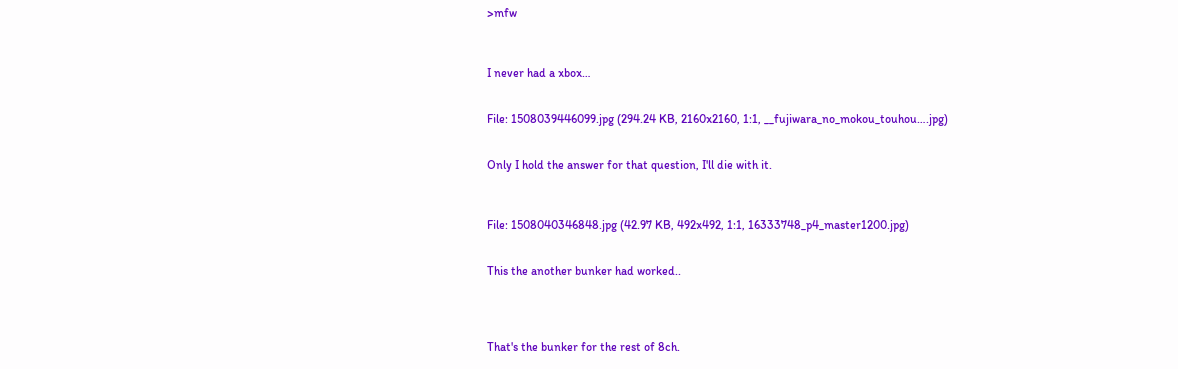>mfw



I never had a xbox…


File: 1508039446099.jpg (294.24 KB, 2160x2160, 1:1, __fujiwara_no_mokou_touhou….jpg)


Only I hold the answer for that question, I'll die with it.



File: 1508040346848.jpg (42.97 KB, 492x492, 1:1, 16333748_p4_master1200.jpg)


This the another bunker had worked..




That's the bunker for the rest of 8ch.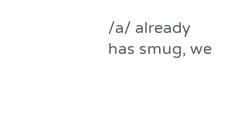/a/ already has smug, we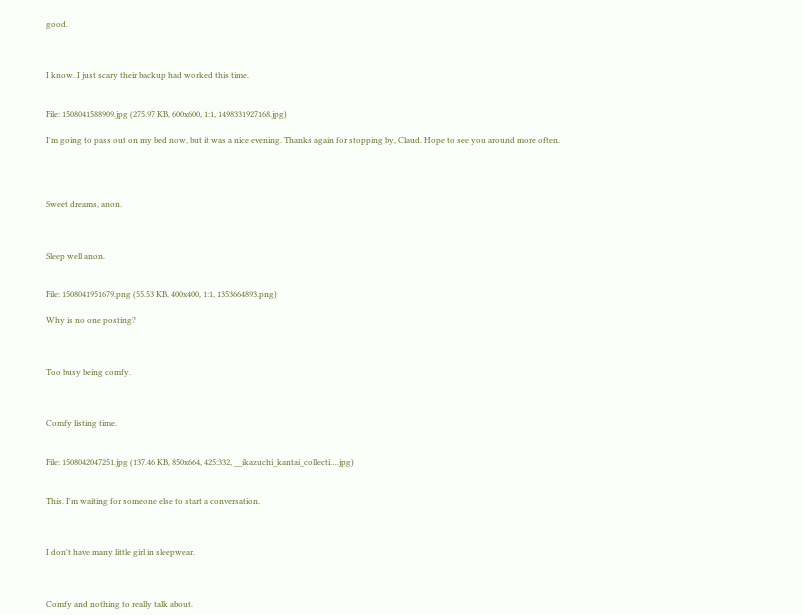good.



I know. I just scary their backup had worked this time.


File: 1508041588909.jpg (275.97 KB, 600x600, 1:1, 1498331927168.jpg)

I'm going to pass out on my bed now, but it was a nice evening. Thanks again for stopping by, Claud. Hope to see you around more often.




Sweet dreams, anon.



Sleep well anon.


File: 1508041951679.png (55.53 KB, 400x400, 1:1, 1353664893.png)

Why is no one posting?



Too busy being comfy.



Comfy listing time.


File: 1508042047251.jpg (137.46 KB, 850x664, 425:332, __ikazuchi_kantai_collecti….jpg)


This. I'm waiting for someone else to start a conversation.



I don't have many little girl in sleepwear.



Comfy and nothing to really talk about.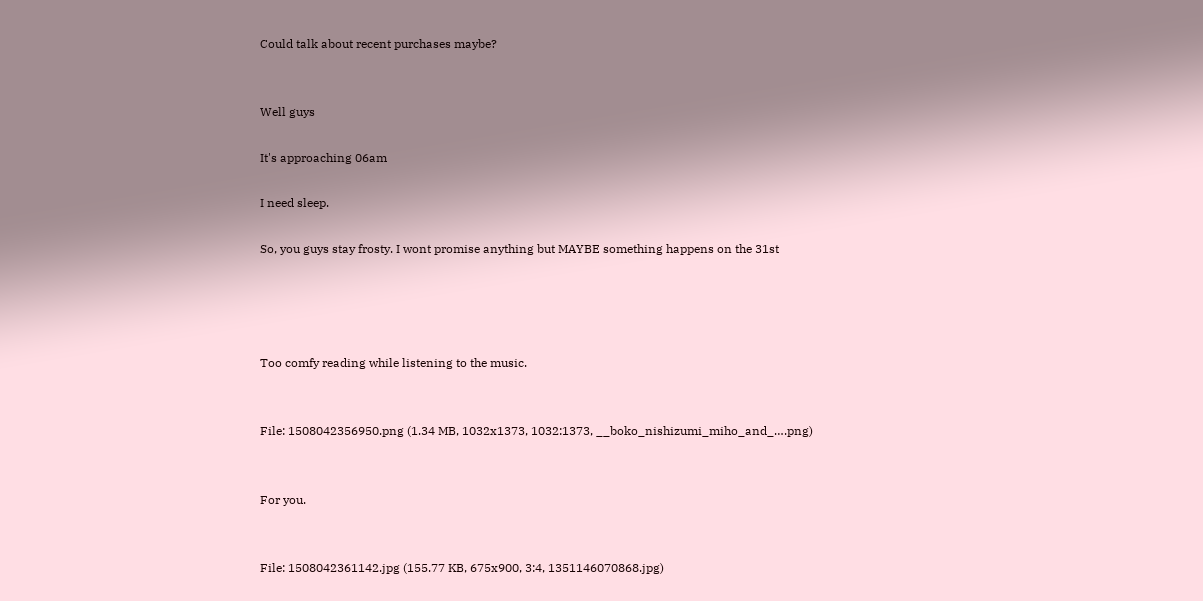Could talk about recent purchases maybe?


Well guys

It's approaching 06am

I need sleep.

So, you guys stay frosty. I wont promise anything but MAYBE something happens on the 31st




Too comfy reading while listening to the music.


File: 1508042356950.png (1.34 MB, 1032x1373, 1032:1373, __boko_nishizumi_miho_and_….png)


For you.


File: 1508042361142.jpg (155.77 KB, 675x900, 3:4, 1351146070868.jpg)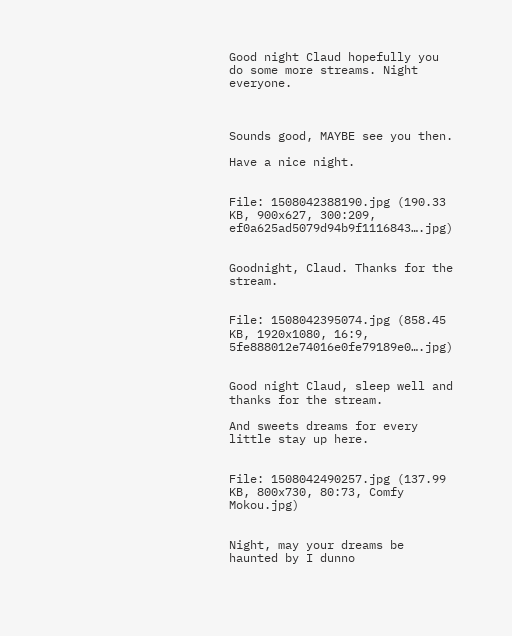Good night Claud hopefully you do some more streams. Night everyone.



Sounds good, MAYBE see you then.

Have a nice night.


File: 1508042388190.jpg (190.33 KB, 900x627, 300:209, ef0a625ad5079d94b9f1116843….jpg)


Goodnight, Claud. Thanks for the stream.


File: 1508042395074.jpg (858.45 KB, 1920x1080, 16:9, 5fe888012e74016e0fe79189e0….jpg)


Good night Claud, sleep well and thanks for the stream.

And sweets dreams for every little stay up here.


File: 1508042490257.jpg (137.99 KB, 800x730, 80:73, Comfy Mokou.jpg)


Night, may your dreams be haunted by I dunno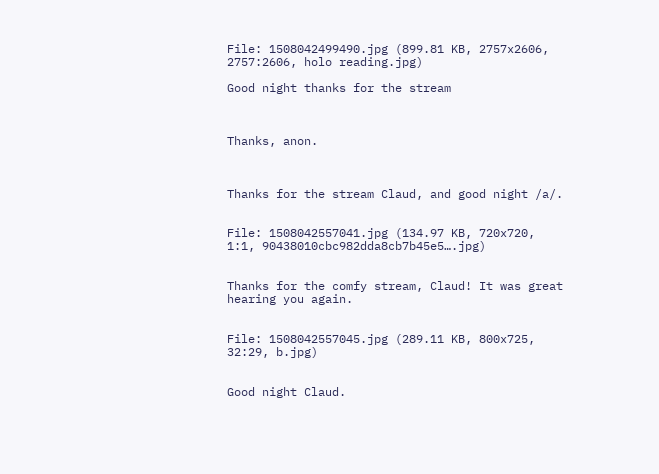File: 1508042499490.jpg (899.81 KB, 2757x2606, 2757:2606, holo reading.jpg)

Good night thanks for the stream



Thanks, anon.



Thanks for the stream Claud, and good night /a/.


File: 1508042557041.jpg (134.97 KB, 720x720, 1:1, 90438010cbc982dda8cb7b45e5….jpg)


Thanks for the comfy stream, Claud! It was great hearing you again.


File: 1508042557045.jpg (289.11 KB, 800x725, 32:29, b.jpg)


Good night Claud.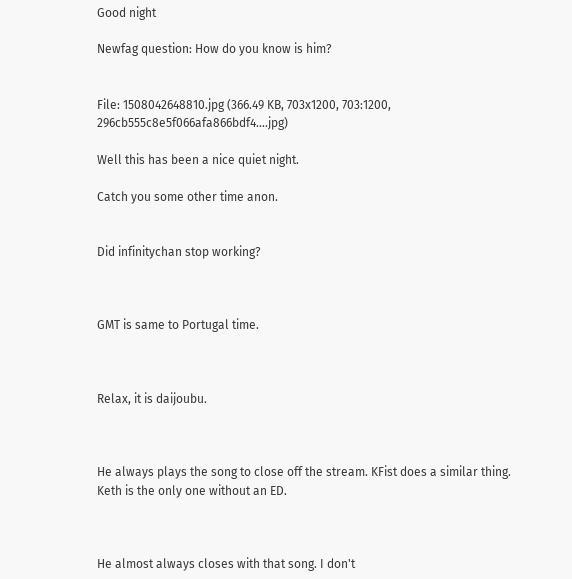Good night

Newfag question: How do you know is him?


File: 1508042648810.jpg (366.49 KB, 703x1200, 703:1200, 296cb555c8e5f066afa866bdf4….jpg)

Well this has been a nice quiet night.

Catch you some other time anon.


Did infinitychan stop working?



GMT is same to Portugal time.



Relax, it is daijoubu.



He always plays the song to close off the stream. KFist does a similar thing. Keth is the only one without an ED.



He almost always closes with that song. I don't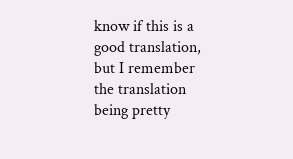know if this is a good translation, but I remember the translation being pretty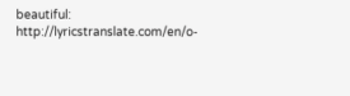beautiful: http://lyricstranslate.com/en/o-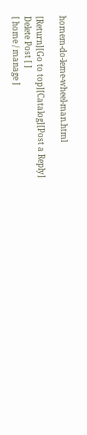homem-do-leme-wheel-man.html

[Return][Go to top][Catalog][Post a Reply]
Delete Post [ ]
[ home / manage ]